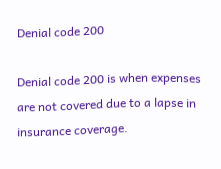Denial code 200

Denial code 200 is when expenses are not covered due to a lapse in insurance coverage.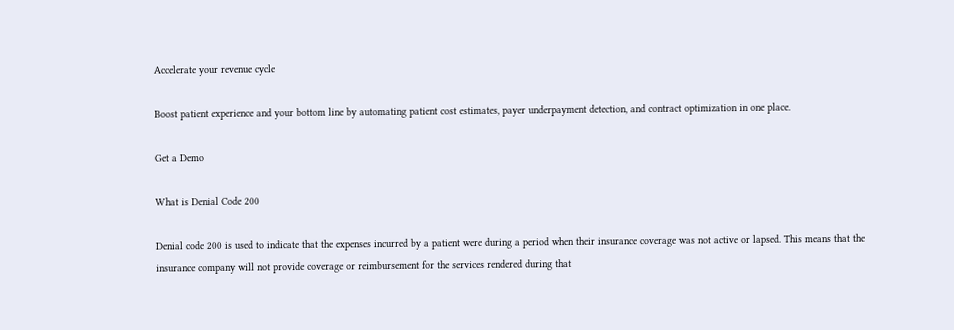Accelerate your revenue cycle

Boost patient experience and your bottom line by automating patient cost estimates, payer underpayment detection, and contract optimization in one place.

Get a Demo

What is Denial Code 200

Denial code 200 is used to indicate that the expenses incurred by a patient were during a period when their insurance coverage was not active or lapsed. This means that the insurance company will not provide coverage or reimbursement for the services rendered during that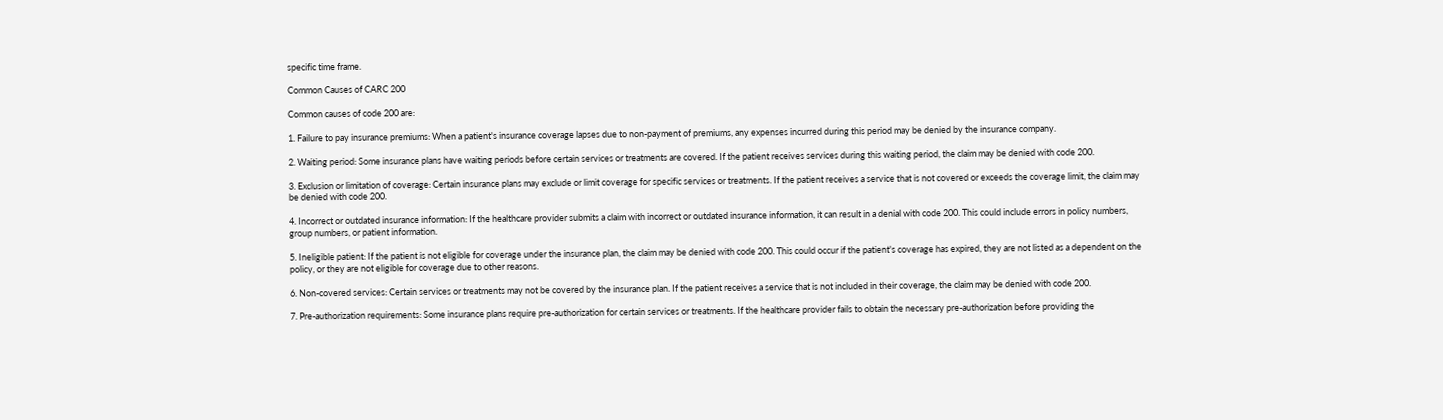specific time frame.

Common Causes of CARC 200

Common causes of code 200 are:

1. Failure to pay insurance premiums: When a patient's insurance coverage lapses due to non-payment of premiums, any expenses incurred during this period may be denied by the insurance company.

2. Waiting period: Some insurance plans have waiting periods before certain services or treatments are covered. If the patient receives services during this waiting period, the claim may be denied with code 200.

3. Exclusion or limitation of coverage: Certain insurance plans may exclude or limit coverage for specific services or treatments. If the patient receives a service that is not covered or exceeds the coverage limit, the claim may be denied with code 200.

4. Incorrect or outdated insurance information: If the healthcare provider submits a claim with incorrect or outdated insurance information, it can result in a denial with code 200. This could include errors in policy numbers, group numbers, or patient information.

5. Ineligible patient: If the patient is not eligible for coverage under the insurance plan, the claim may be denied with code 200. This could occur if the patient's coverage has expired, they are not listed as a dependent on the policy, or they are not eligible for coverage due to other reasons.

6. Non-covered services: Certain services or treatments may not be covered by the insurance plan. If the patient receives a service that is not included in their coverage, the claim may be denied with code 200.

7. Pre-authorization requirements: Some insurance plans require pre-authorization for certain services or treatments. If the healthcare provider fails to obtain the necessary pre-authorization before providing the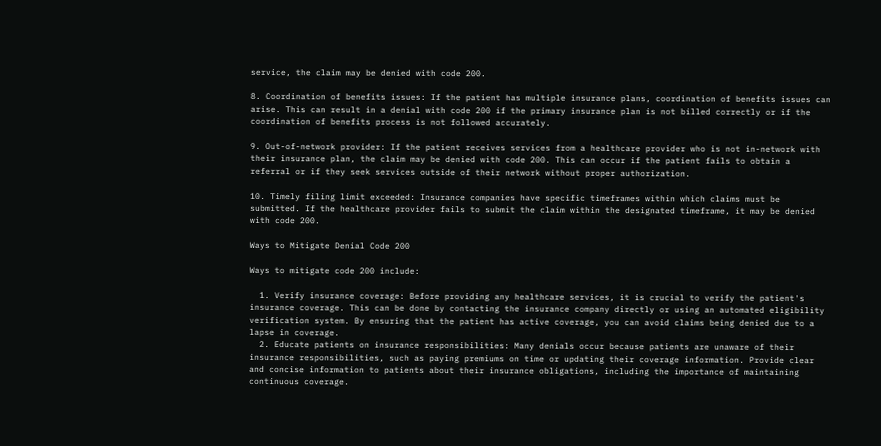service, the claim may be denied with code 200.

8. Coordination of benefits issues: If the patient has multiple insurance plans, coordination of benefits issues can arise. This can result in a denial with code 200 if the primary insurance plan is not billed correctly or if the coordination of benefits process is not followed accurately.

9. Out-of-network provider: If the patient receives services from a healthcare provider who is not in-network with their insurance plan, the claim may be denied with code 200. This can occur if the patient fails to obtain a referral or if they seek services outside of their network without proper authorization.

10. Timely filing limit exceeded: Insurance companies have specific timeframes within which claims must be submitted. If the healthcare provider fails to submit the claim within the designated timeframe, it may be denied with code 200.

Ways to Mitigate Denial Code 200

Ways to mitigate code 200 include:

  1. Verify insurance coverage: Before providing any healthcare services, it is crucial to verify the patient's insurance coverage. This can be done by contacting the insurance company directly or using an automated eligibility verification system. By ensuring that the patient has active coverage, you can avoid claims being denied due to a lapse in coverage.
  2. Educate patients on insurance responsibilities: Many denials occur because patients are unaware of their insurance responsibilities, such as paying premiums on time or updating their coverage information. Provide clear and concise information to patients about their insurance obligations, including the importance of maintaining continuous coverage.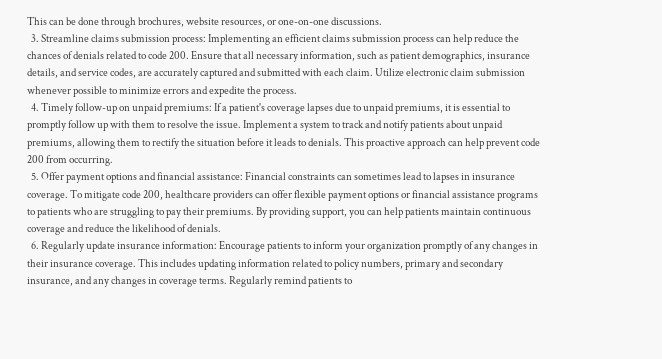This can be done through brochures, website resources, or one-on-one discussions.
  3. Streamline claims submission process: Implementing an efficient claims submission process can help reduce the chances of denials related to code 200. Ensure that all necessary information, such as patient demographics, insurance details, and service codes, are accurately captured and submitted with each claim. Utilize electronic claim submission whenever possible to minimize errors and expedite the process.
  4. Timely follow-up on unpaid premiums: If a patient's coverage lapses due to unpaid premiums, it is essential to promptly follow up with them to resolve the issue. Implement a system to track and notify patients about unpaid premiums, allowing them to rectify the situation before it leads to denials. This proactive approach can help prevent code 200 from occurring.
  5. Offer payment options and financial assistance: Financial constraints can sometimes lead to lapses in insurance coverage. To mitigate code 200, healthcare providers can offer flexible payment options or financial assistance programs to patients who are struggling to pay their premiums. By providing support, you can help patients maintain continuous coverage and reduce the likelihood of denials.
  6. Regularly update insurance information: Encourage patients to inform your organization promptly of any changes in their insurance coverage. This includes updating information related to policy numbers, primary and secondary insurance, and any changes in coverage terms. Regularly remind patients to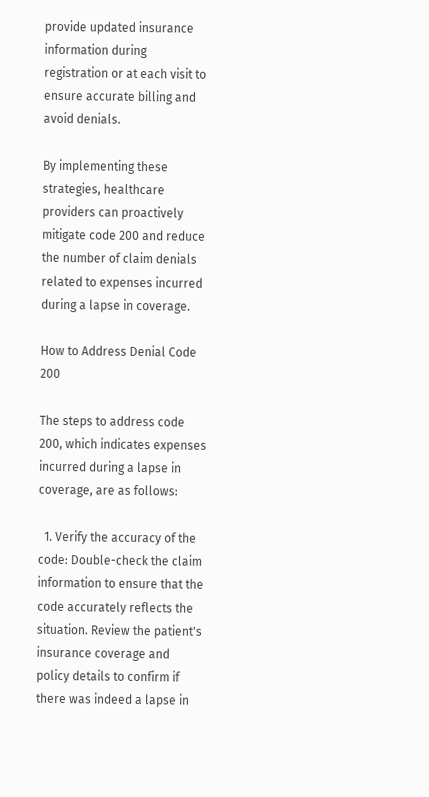provide updated insurance information during registration or at each visit to ensure accurate billing and avoid denials.

By implementing these strategies, healthcare providers can proactively mitigate code 200 and reduce the number of claim denials related to expenses incurred during a lapse in coverage.

How to Address Denial Code 200

The steps to address code 200, which indicates expenses incurred during a lapse in coverage, are as follows:

  1. Verify the accuracy of the code: Double-check the claim information to ensure that the code accurately reflects the situation. Review the patient's insurance coverage and policy details to confirm if there was indeed a lapse in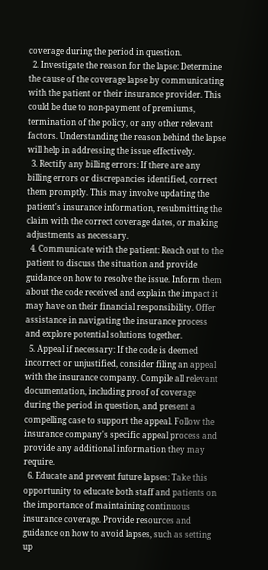coverage during the period in question.
  2. Investigate the reason for the lapse: Determine the cause of the coverage lapse by communicating with the patient or their insurance provider. This could be due to non-payment of premiums, termination of the policy, or any other relevant factors. Understanding the reason behind the lapse will help in addressing the issue effectively.
  3. Rectify any billing errors: If there are any billing errors or discrepancies identified, correct them promptly. This may involve updating the patient's insurance information, resubmitting the claim with the correct coverage dates, or making adjustments as necessary.
  4. Communicate with the patient: Reach out to the patient to discuss the situation and provide guidance on how to resolve the issue. Inform them about the code received and explain the impact it may have on their financial responsibility. Offer assistance in navigating the insurance process and explore potential solutions together.
  5. Appeal if necessary: If the code is deemed incorrect or unjustified, consider filing an appeal with the insurance company. Compile all relevant documentation, including proof of coverage during the period in question, and present a compelling case to support the appeal. Follow the insurance company's specific appeal process and provide any additional information they may require.
  6. Educate and prevent future lapses: Take this opportunity to educate both staff and patients on the importance of maintaining continuous insurance coverage. Provide resources and guidance on how to avoid lapses, such as setting up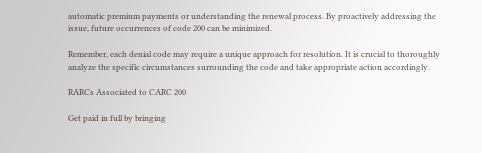automatic premium payments or understanding the renewal process. By proactively addressing the issue, future occurrences of code 200 can be minimized.

Remember, each denial code may require a unique approach for resolution. It is crucial to thoroughly analyze the specific circumstances surrounding the code and take appropriate action accordingly.

RARCs Associated to CARC 200

Get paid in full by bringing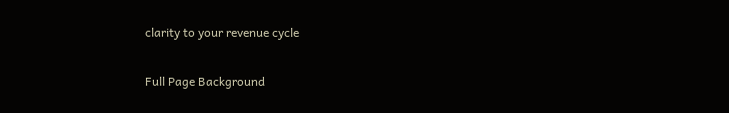clarity to your revenue cycle

Full Page Background